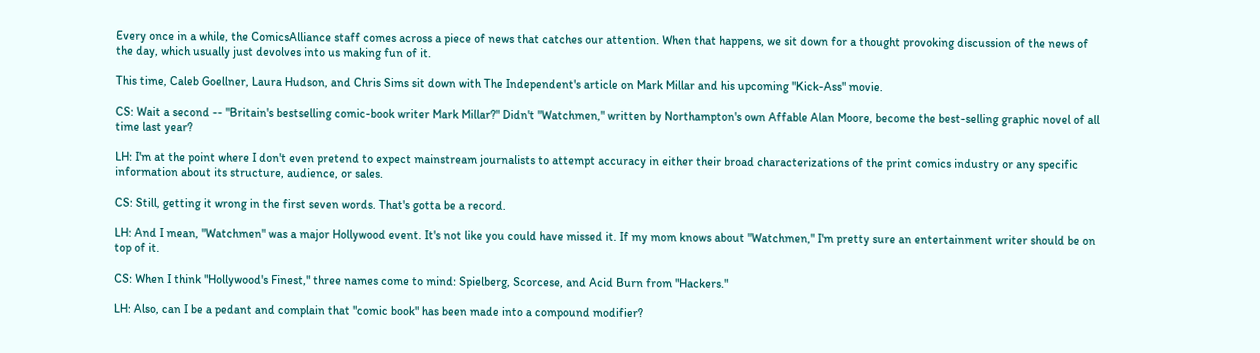Every once in a while, the ComicsAlliance staff comes across a piece of news that catches our attention. When that happens, we sit down for a thought provoking discussion of the news of the day, which usually just devolves into us making fun of it.

This time, Caleb Goellner, Laura Hudson, and Chris Sims sit down with The Independent's article on Mark Millar and his upcoming "Kick-Ass" movie.

CS: Wait a second -- "Britain's bestselling comic-book writer Mark Millar?" Didn't "Watchmen," written by Northampton's own Affable Alan Moore, become the best-selling graphic novel of all time last year?

LH: I'm at the point where I don't even pretend to expect mainstream journalists to attempt accuracy in either their broad characterizations of the print comics industry or any specific information about its structure, audience, or sales.

CS: Still, getting it wrong in the first seven words. That's gotta be a record.

LH: And I mean, "Watchmen" was a major Hollywood event. It's not like you could have missed it. If my mom knows about "Watchmen," I'm pretty sure an entertainment writer should be on top of it.

CS: When I think "Hollywood's Finest," three names come to mind: Spielberg, Scorcese, and Acid Burn from "Hackers."

LH: Also, can I be a pedant and complain that "comic book" has been made into a compound modifier?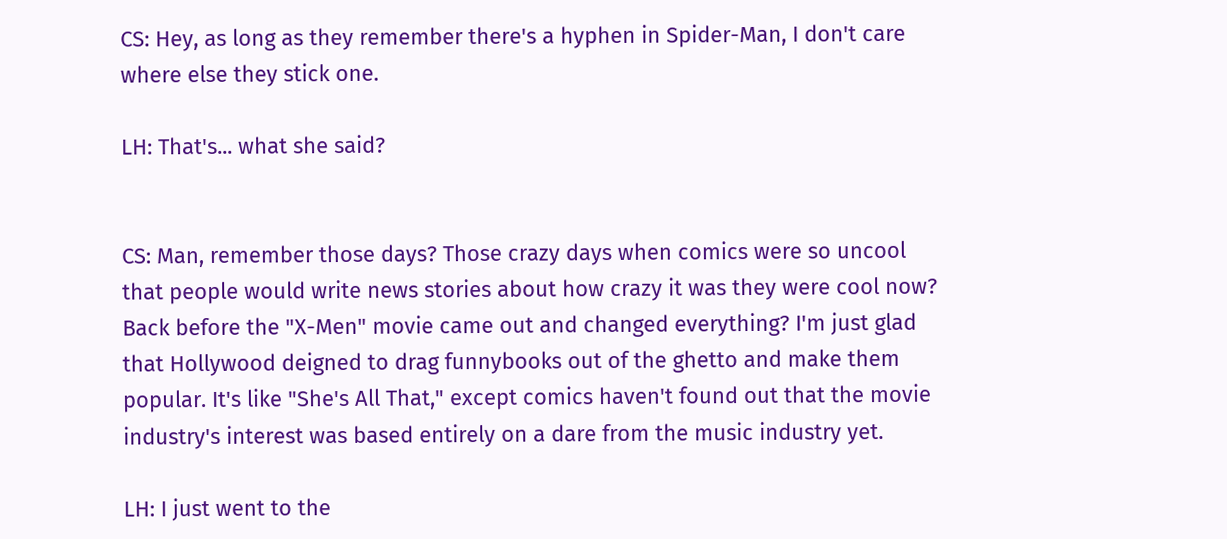CS: Hey, as long as they remember there's a hyphen in Spider-Man, I don't care where else they stick one.

LH: That's... what she said?


CS: Man, remember those days? Those crazy days when comics were so uncool that people would write news stories about how crazy it was they were cool now? Back before the "X-Men" movie came out and changed everything? I'm just glad that Hollywood deigned to drag funnybooks out of the ghetto and make them popular. It's like "She's All That," except comics haven't found out that the movie industry's interest was based entirely on a dare from the music industry yet.

LH: I just went to the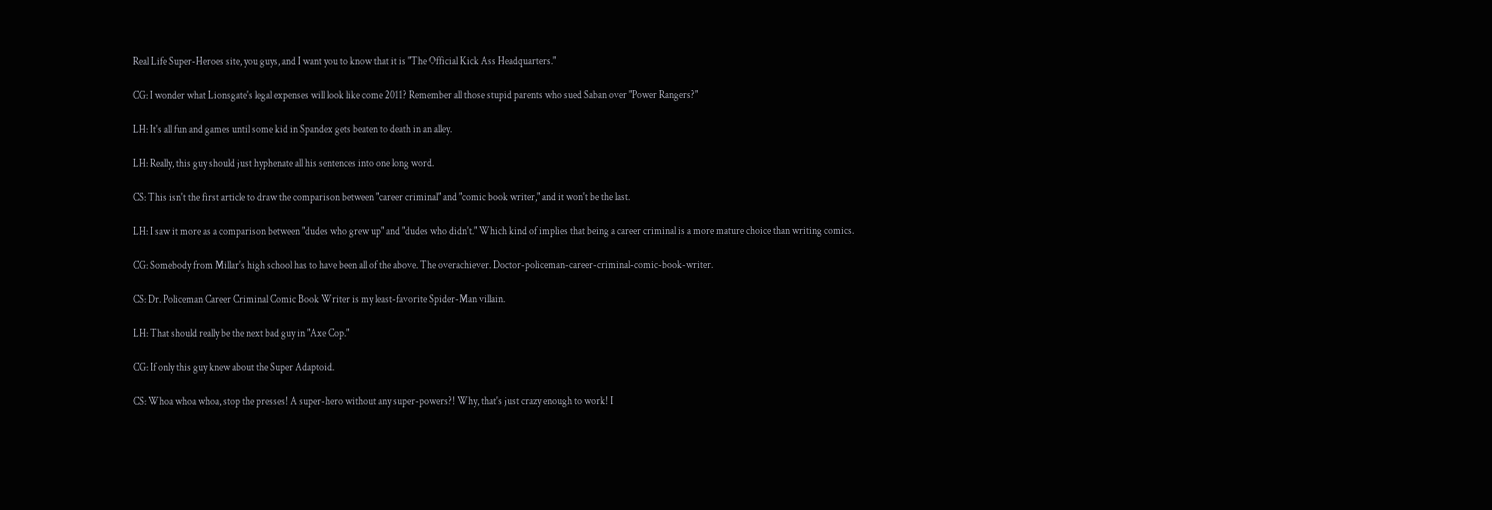Real Life Super-Heroes site, you guys, and I want you to know that it is "The Official Kick Ass Headquarters."

CG: I wonder what Lionsgate's legal expenses will look like come 2011? Remember all those stupid parents who sued Saban over "Power Rangers?"

LH: It's all fun and games until some kid in Spandex gets beaten to death in an alley.

LH: Really, this guy should just hyphenate all his sentences into one long word.

CS: This isn't the first article to draw the comparison between "career criminal" and "comic book writer," and it won't be the last.

LH: I saw it more as a comparison between "dudes who grew up" and "dudes who didn't." Which kind of implies that being a career criminal is a more mature choice than writing comics.

CG: Somebody from Millar's high school has to have been all of the above. The overachiever. Doctor-policeman-career-criminal-comic-book-writer.

CS: Dr. Policeman Career Criminal Comic Book Writer is my least-favorite Spider-Man villain.

LH: That should really be the next bad guy in "Axe Cop."

CG: If only this guy knew about the Super Adaptoid.

CS: Whoa whoa whoa, stop the presses! A super-hero without any super-powers?! Why, that's just crazy enough to work! I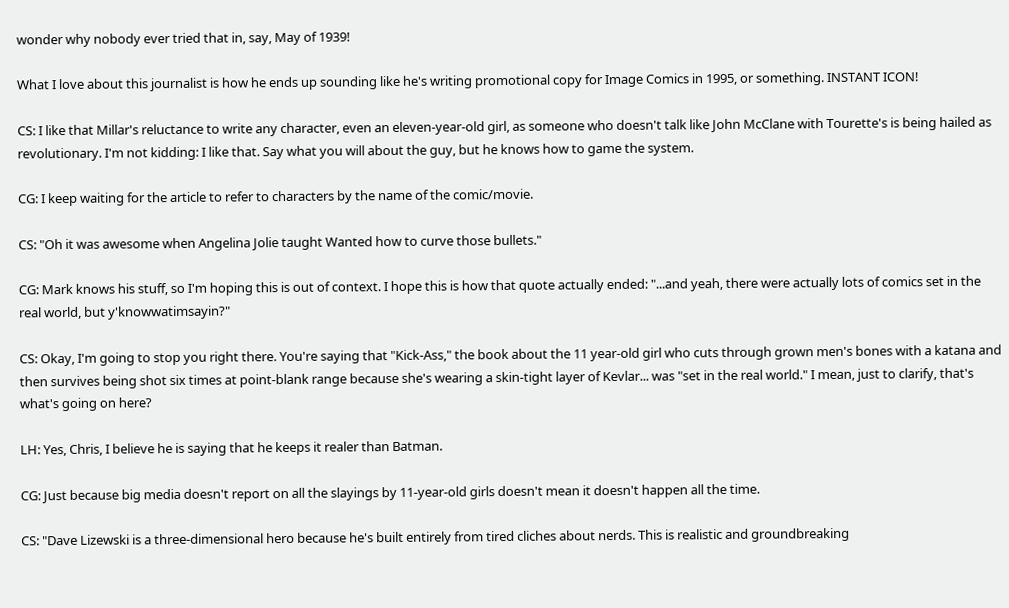wonder why nobody ever tried that in, say, May of 1939!

What I love about this journalist is how he ends up sounding like he's writing promotional copy for Image Comics in 1995, or something. INSTANT ICON!

CS: I like that Millar's reluctance to write any character, even an eleven-year-old girl, as someone who doesn't talk like John McClane with Tourette's is being hailed as revolutionary. I'm not kidding: I like that. Say what you will about the guy, but he knows how to game the system.

CG: I keep waiting for the article to refer to characters by the name of the comic/movie.

CS: "Oh it was awesome when Angelina Jolie taught Wanted how to curve those bullets."

CG: Mark knows his stuff, so I'm hoping this is out of context. I hope this is how that quote actually ended: "...and yeah, there were actually lots of comics set in the real world, but y'knowwatimsayin?"

CS: Okay, I'm going to stop you right there. You're saying that "Kick-Ass," the book about the 11 year-old girl who cuts through grown men's bones with a katana and then survives being shot six times at point-blank range because she's wearing a skin-tight layer of Kevlar... was "set in the real world." I mean, just to clarify, that's what's going on here?

LH: Yes, Chris, I believe he is saying that he keeps it realer than Batman.

CG: Just because big media doesn't report on all the slayings by 11-year-old girls doesn't mean it doesn't happen all the time.

CS: "Dave Lizewski is a three-dimensional hero because he's built entirely from tired cliches about nerds. This is realistic and groundbreaking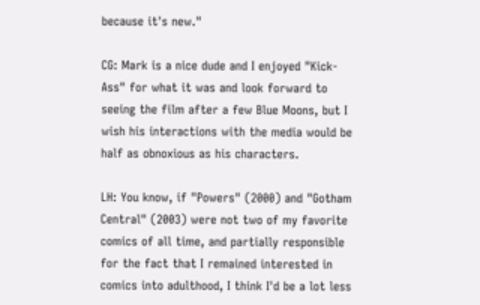because it's new."

CG: Mark is a nice dude and I enjoyed "Kick-Ass" for what it was and look forward to seeing the film after a few Blue Moons, but I wish his interactions with the media would be half as obnoxious as his characters.

LH: You know, if "Powers" (2000) and "Gotham Central" (2003) were not two of my favorite comics of all time, and partially responsible for the fact that I remained interested in comics into adulthood, I think I'd be a lot less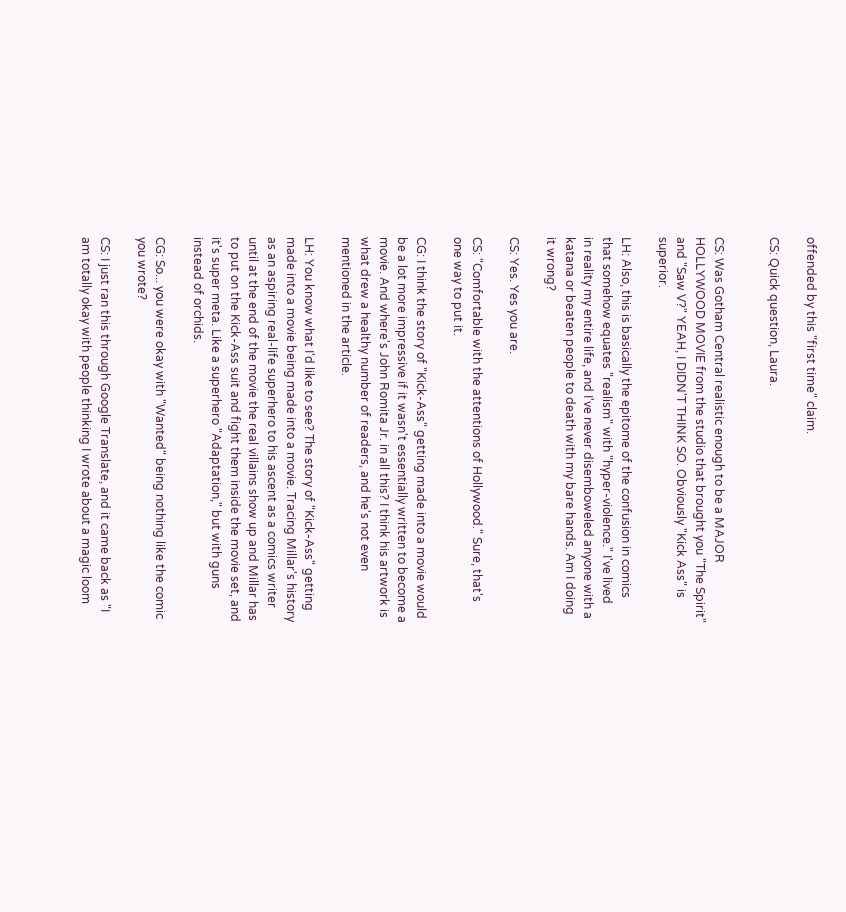offended by this "first time" claim.

CS: Quick question, Laura.


CS: Was Gotham Central realistic enough to be a MAJOR HOLLYWOOD MOVIE from the studio that brought you "The Spirit" and "Saw V?" YEAH, I DIDN'T THINK SO. Obviously "Kick Ass" is superior.

LH: Also, this is basically the epitome of the confusion in comics that somehow equates "realism" with "hyper-violence." I've lived
in reality my entire life, and I've never disemboweled anyone with a katana or beaten people to death with my bare hands. Am I doing it wrong?

CS: Yes. Yes you are.

CS: "Comfortable with the attentions of Hollywood." Sure, that's one way to put it.

CG: I think the story of "Kick-Ass" getting made into a movie would be a lot more impressive if it wasn't essentially written to become a movie. And where's John Romita Jr. in all this? I think his artwork is what drew a healthy number of readers, and he's not even mentioned in the article.

LH: You know what I'd like to see? The story of "Kick-Ass" getting made into a movie being made into a movie. Tracing Millar's history as an aspiring real-life superhero to his ascent as a comics writer until at the end of the movie the real villains show up and Millar has to put on the Kick-Ass suit and fight them inside the movie set, and it's super meta. Like a superhero "Adaptation," but with guns instead of orchids.

CG: So... you were okay with "Wanted" being nothing like the comic you wrote?

CS: I just ran this through Google Translate, and it came back as "I am totally okay with people thinking I wrote about a magic loom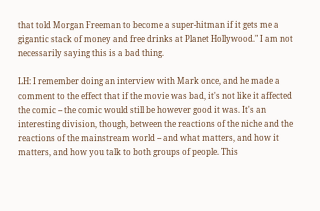that told Morgan Freeman to become a super-hitman if it gets me a gigantic stack of money and free drinks at Planet Hollywood." I am not necessarily saying this is a bad thing.

LH: I remember doing an interview with Mark once, and he made a comment to the effect that if the movie was bad, it's not like it affected the comic -- the comic would still be however good it was. It's an interesting division, though, between the reactions of the niche and the reactions of the mainstream world -- and what matters, and how it matters, and how you talk to both groups of people. This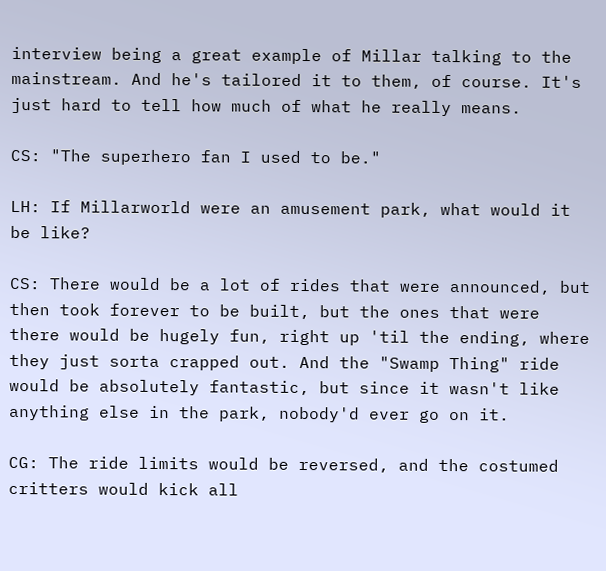interview being a great example of Millar talking to the mainstream. And he's tailored it to them, of course. It's just hard to tell how much of what he really means.

CS: "The superhero fan I used to be."

LH: If Millarworld were an amusement park, what would it be like?

CS: There would be a lot of rides that were announced, but then took forever to be built, but the ones that were there would be hugely fun, right up 'til the ending, where they just sorta crapped out. And the "Swamp Thing" ride would be absolutely fantastic, but since it wasn't like anything else in the park, nobody'd ever go on it.

CG: The ride limits would be reversed, and the costumed critters would kick all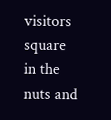visitors square in the nuts and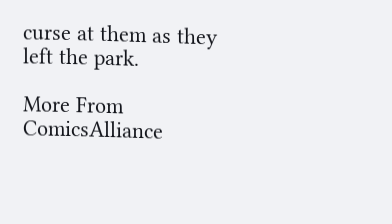curse at them as they left the park.

More From ComicsAlliance